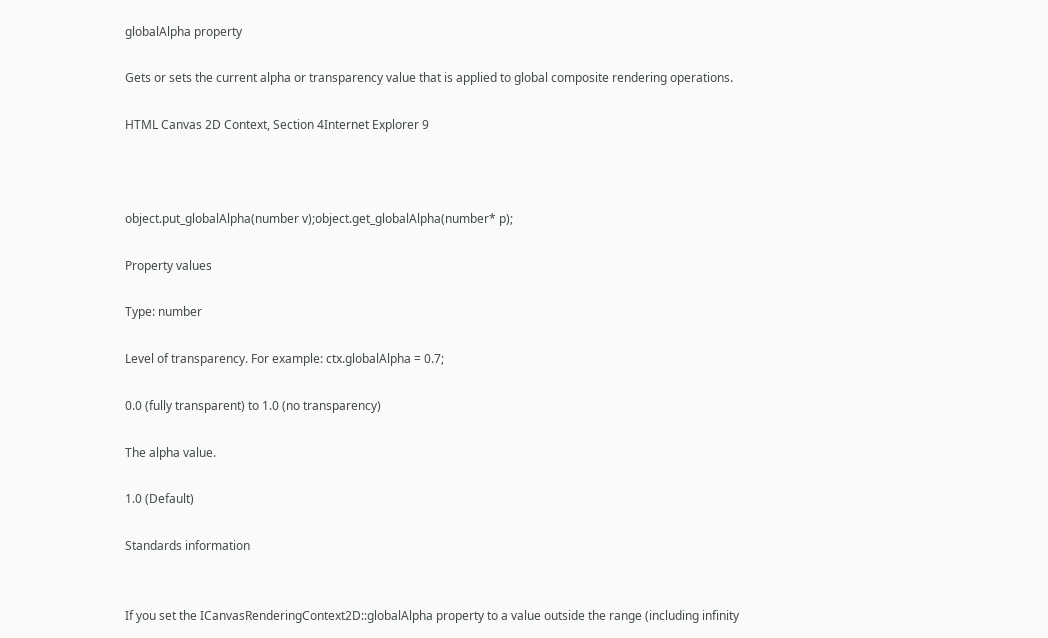globalAlpha property

Gets or sets the current alpha or transparency value that is applied to global composite rendering operations.

HTML Canvas 2D Context, Section 4Internet Explorer 9



object.put_globalAlpha(number v);object.get_globalAlpha(number* p);

Property values

Type: number

Level of transparency. For example: ctx.globalAlpha = 0.7;

0.0 (fully transparent) to 1.0 (no transparency)

The alpha value.

1.0 (Default)

Standards information


If you set the ICanvasRenderingContext2D::globalAlpha property to a value outside the range (including infinity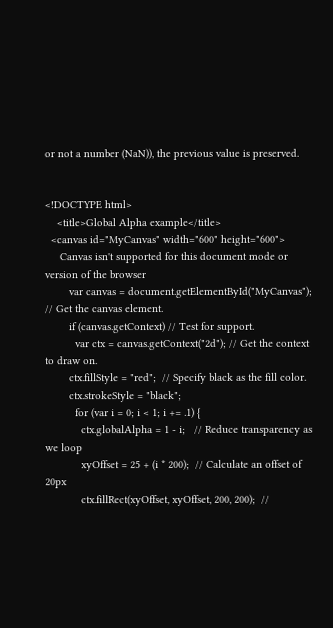or not a number (NaN)), the previous value is preserved.


<!DOCTYPE html>
    <title>Global Alpha example</title>
  <canvas id="MyCanvas" width="600" height="600">
     Canvas isn't supported for this document mode or version of the browser
        var canvas = document.getElementById("MyCanvas"); // Get the canvas element.
        if (canvas.getContext) // Test for support.
          var ctx = canvas.getContext("2d"); // Get the context to draw on.
        ctx.fillStyle = "red";  // Specify black as the fill color.
        ctx.strokeStyle = "black";
          for (var i = 0; i < 1; i += .1) {
            ctx.globalAlpha = 1 - i;   // Reduce transparency as we loop
            xyOffset = 25 + (i * 200);  // Calculate an offset of 20px
            ctx.fillRect(xyOffset, xyOffset, 200, 200);  //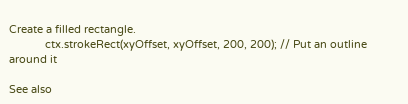Create a filled rectangle.
            ctx.strokeRect(xyOffset, xyOffset, 200, 200); // Put an outline around it

See also